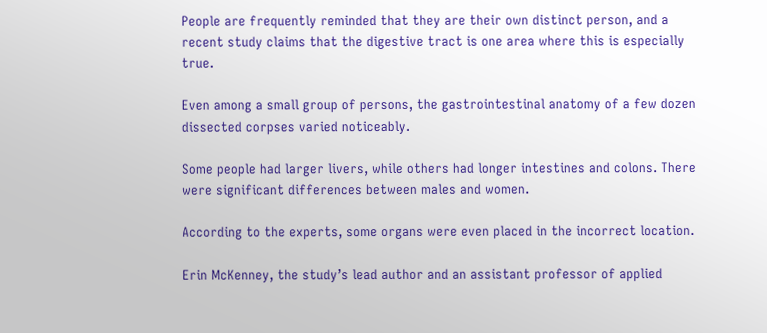People are frequently reminded that they are their own distinct person, and a recent study claims that the digestive tract is one area where this is especially true.

Even among a small group of persons, the gastrointestinal anatomy of a few dozen dissected corpses varied noticeably.

Some people had larger livers, while others had longer intestines and colons. There were significant differences between males and women.

According to the experts, some organs were even placed in the incorrect location.

Erin McKenney, the study’s lead author and an assistant professor of applied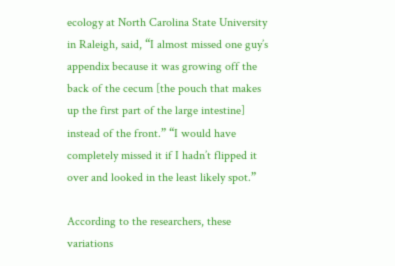ecology at North Carolina State University in Raleigh, said, “I almost missed one guy’s appendix because it was growing off the back of the cecum [the pouch that makes up the first part of the large intestine] instead of the front.” “I would have completely missed it if I hadn’t flipped it over and looked in the least likely spot.”

According to the researchers, these variations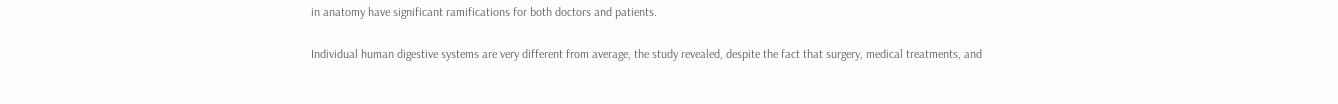in anatomy have significant ramifications for both doctors and patients.

Individual human digestive systems are very different from average, the study revealed, despite the fact that surgery, medical treatments, and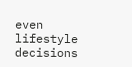even lifestyle decisions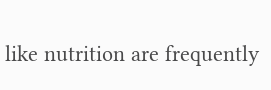like nutrition are frequently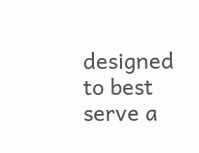designed to best serve a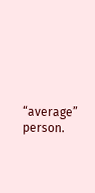“average” person.